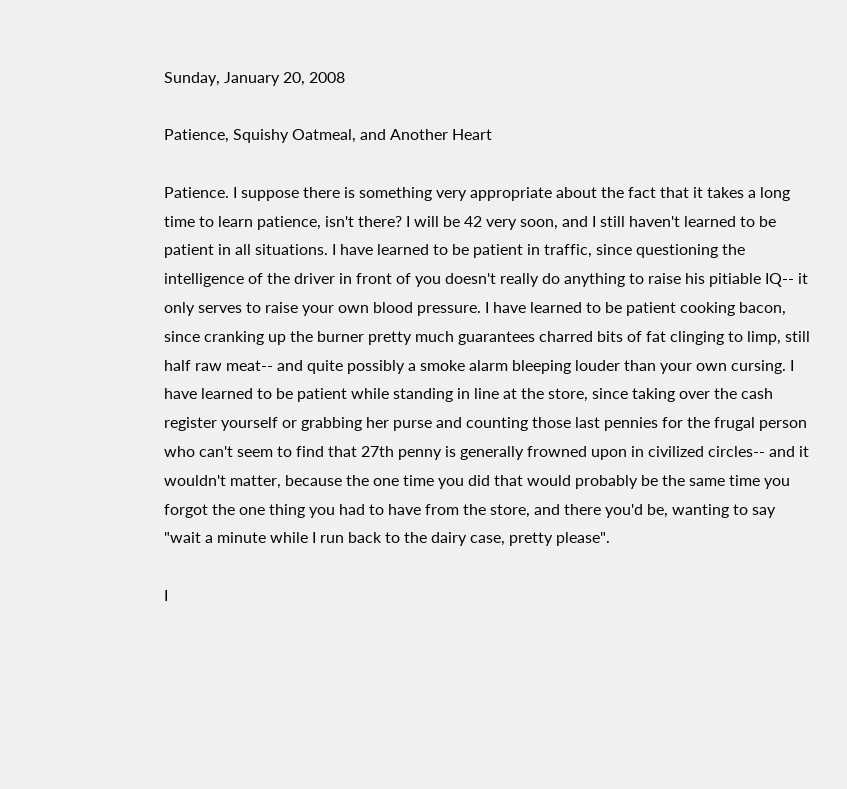Sunday, January 20, 2008

Patience, Squishy Oatmeal, and Another Heart

Patience. I suppose there is something very appropriate about the fact that it takes a long time to learn patience, isn't there? I will be 42 very soon, and I still haven't learned to be patient in all situations. I have learned to be patient in traffic, since questioning the intelligence of the driver in front of you doesn't really do anything to raise his pitiable IQ-- it only serves to raise your own blood pressure. I have learned to be patient cooking bacon, since cranking up the burner pretty much guarantees charred bits of fat clinging to limp, still half raw meat-- and quite possibly a smoke alarm bleeping louder than your own cursing. I have learned to be patient while standing in line at the store, since taking over the cash register yourself or grabbing her purse and counting those last pennies for the frugal person who can't seem to find that 27th penny is generally frowned upon in civilized circles-- and it wouldn't matter, because the one time you did that would probably be the same time you forgot the one thing you had to have from the store, and there you'd be, wanting to say "wait a minute while I run back to the dairy case, pretty please".

I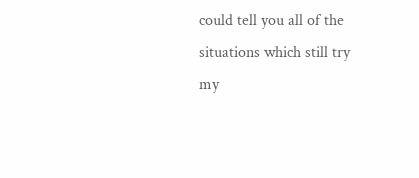could tell you all of the situations which still try my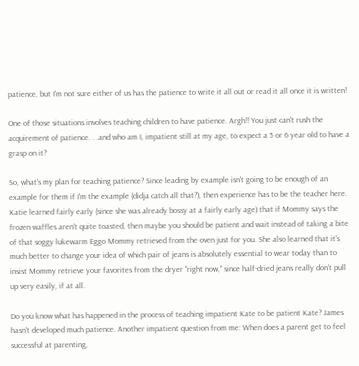patience, but I'm not sure either of us has the patience to write it all out or read it all once it is written!

One of those situations involves teaching children to have patience. Argh!! You just can't rush the acquirement of patience. . .and who am I, impatient still at my age, to expect a 5 or 6 year old to have a grasp on it?

So, what's my plan for teaching patience? Since leading by example isn't going to be enough of an example for them if I'm the example (didja catch all that?), then experience has to be the teacher here. Katie learned fairly early (since she was already bossy at a fairly early age) that if Mommy says the frozen waffles aren't quite toasted, then maybe you should be patient and wait instead of taking a bite of that soggy lukewarm Eggo Mommy retrieved from the oven just for you. She also learned that it's much better to change your idea of which pair of jeans is absolutely essential to wear today than to insist Mommy retrieve your favorites from the dryer "right now," since half-dried jeans really don't pull up very easily, if at all.

Do you know what has happened in the process of teaching impatient Kate to be patient Kate? James hasn't developed much patience. Another impatient question from me: When does a parent get to feel successful at parenting,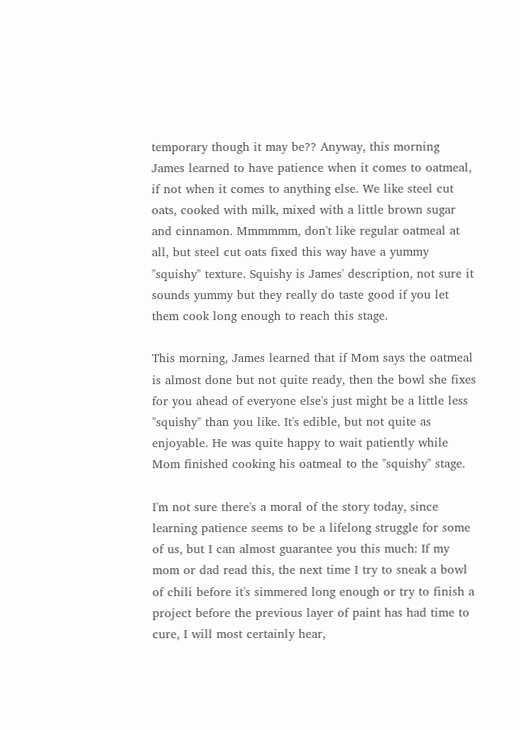temporary though it may be?? Anyway, this morning James learned to have patience when it comes to oatmeal, if not when it comes to anything else. We like steel cut oats, cooked with milk, mixed with a little brown sugar and cinnamon. Mmmmmm, don't like regular oatmeal at all, but steel cut oats fixed this way have a yummy "squishy" texture. Squishy is James' description, not sure it sounds yummy but they really do taste good if you let them cook long enough to reach this stage.

This morning, James learned that if Mom says the oatmeal is almost done but not quite ready, then the bowl she fixes for you ahead of everyone else's just might be a little less "squishy" than you like. It's edible, but not quite as enjoyable. He was quite happy to wait patiently while Mom finished cooking his oatmeal to the "squishy" stage.

I'm not sure there's a moral of the story today, since learning patience seems to be a lifelong struggle for some of us, but I can almost guarantee you this much: If my mom or dad read this, the next time I try to sneak a bowl of chili before it's simmered long enough or try to finish a project before the previous layer of paint has had time to cure, I will most certainly hear,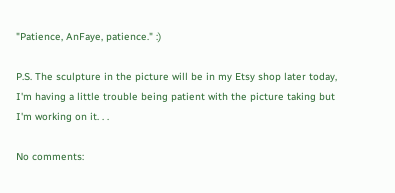"Patience, AnFaye, patience." :)

P.S. The sculpture in the picture will be in my Etsy shop later today, I'm having a little trouble being patient with the picture taking but I'm working on it. . .

No comments: